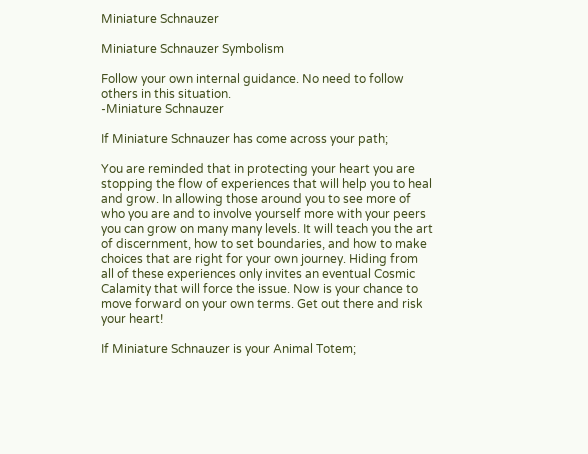Miniature Schnauzer

Miniature Schnauzer Symbolism

Follow your own internal guidance. No need to follow others in this situation.
-Miniature Schnauzer

If Miniature Schnauzer has come across your path;

You are reminded that in protecting your heart you are stopping the flow of experiences that will help you to heal and grow. In allowing those around you to see more of who you are and to involve yourself more with your peers you can grow on many many levels. It will teach you the art of discernment, how to set boundaries, and how to make choices that are right for your own journey. Hiding from all of these experiences only invites an eventual Cosmic Calamity that will force the issue. Now is your chance to move forward on your own terms. Get out there and risk your heart!

If Miniature Schnauzer is your Animal Totem;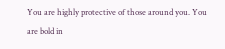You are highly protective of those around you. You are bold in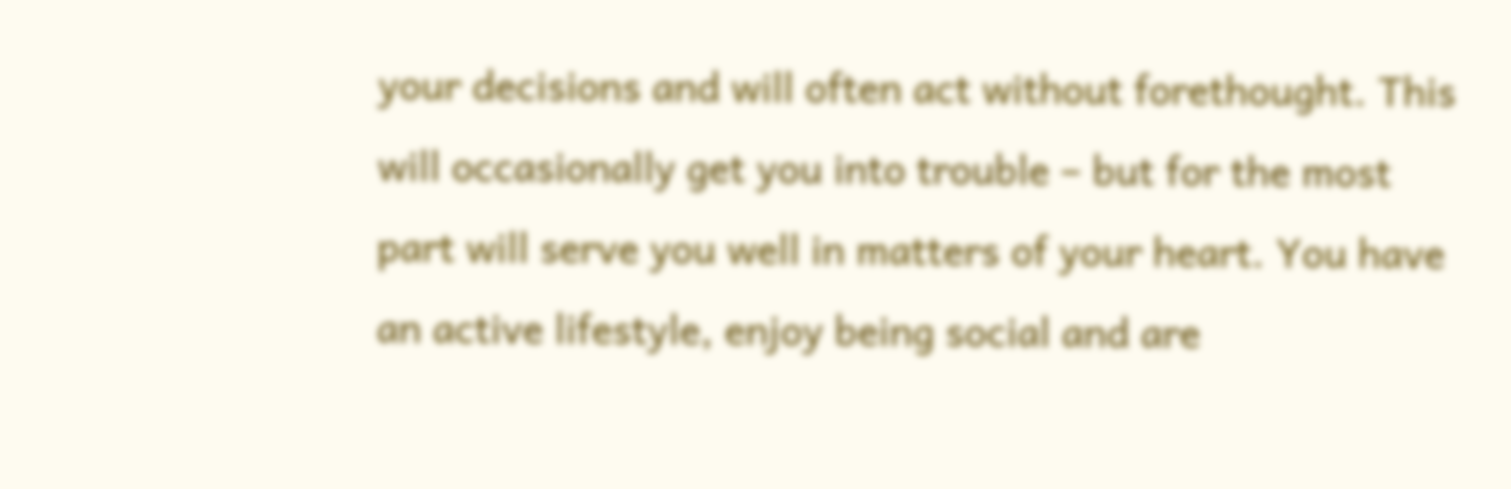your decisions and will often act without forethought. This will occasionally get you into trouble – but for the most part will serve you well in matters of your heart. You have an active lifestyle, enjoy being social and are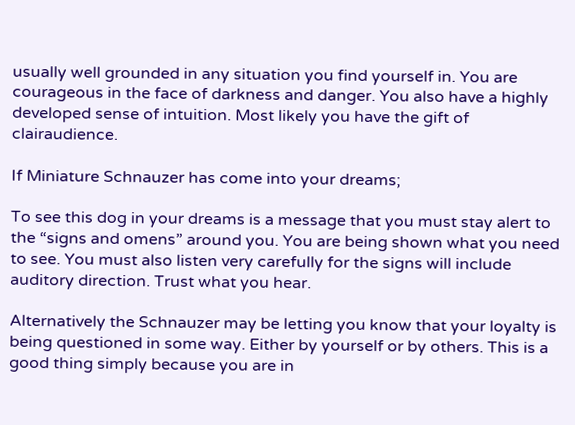usually well grounded in any situation you find yourself in. You are courageous in the face of darkness and danger. You also have a highly developed sense of intuition. Most likely you have the gift of clairaudience.

If Miniature Schnauzer has come into your dreams;

To see this dog in your dreams is a message that you must stay alert to the “signs and omens” around you. You are being shown what you need to see. You must also listen very carefully for the signs will include auditory direction. Trust what you hear.

Alternatively the Schnauzer may be letting you know that your loyalty is being questioned in some way. Either by yourself or by others. This is a good thing simply because you are in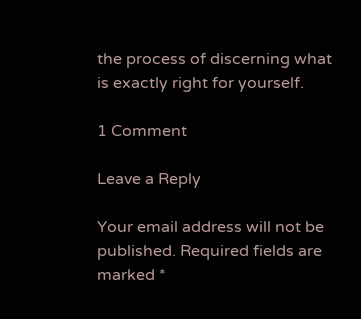the process of discerning what is exactly right for yourself.

1 Comment

Leave a Reply

Your email address will not be published. Required fields are marked *